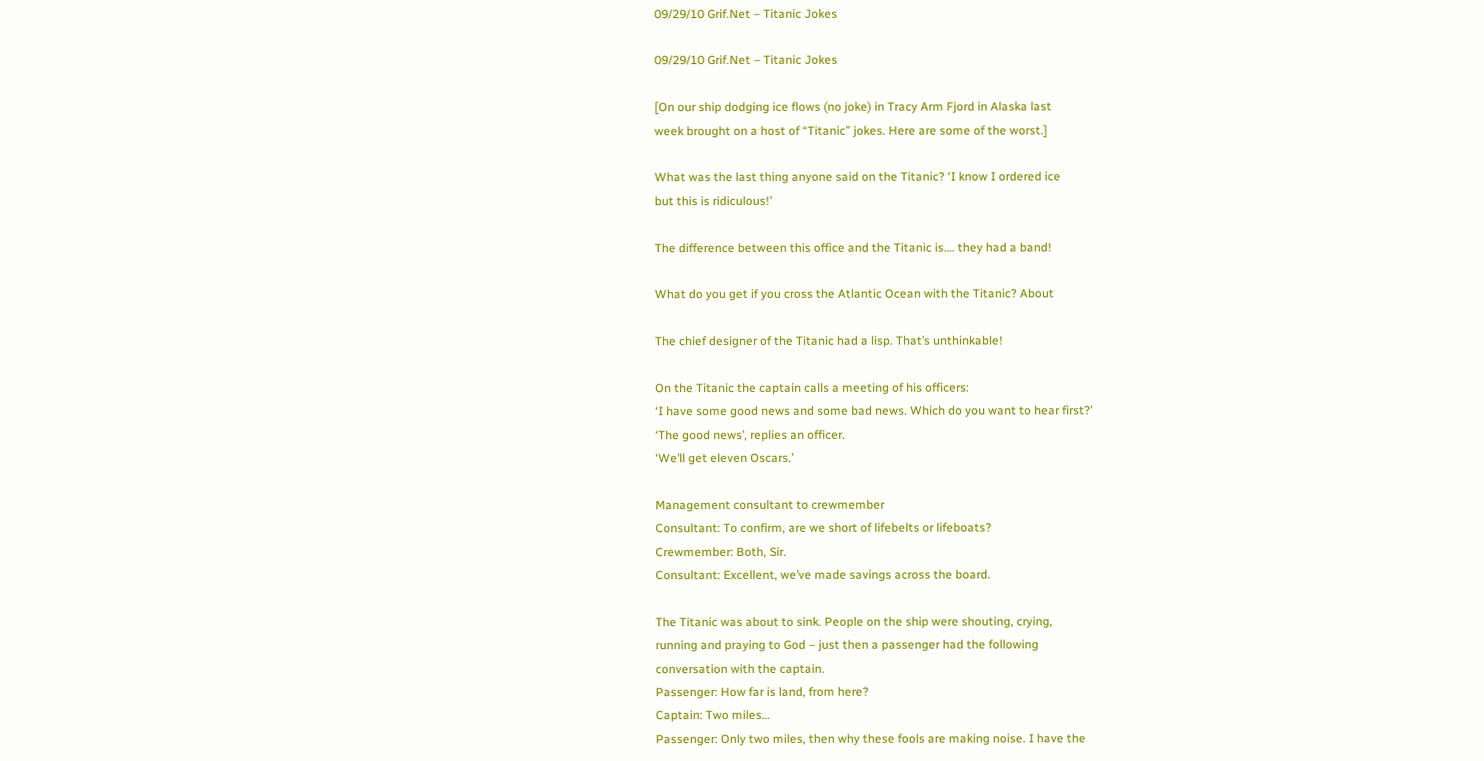09/29/10 Grif.Net – Titanic Jokes

09/29/10 Grif.Net – Titanic Jokes

[On our ship dodging ice flows (no joke) in Tracy Arm Fjord in Alaska last
week brought on a host of “Titanic” jokes. Here are some of the worst.]

What was the last thing anyone said on the Titanic? ‘I know I ordered ice
but this is ridiculous!’

The difference between this office and the Titanic is…. they had a band!

What do you get if you cross the Atlantic Ocean with the Titanic? About

The chief designer of the Titanic had a lisp. That’s unthinkable!

On the Titanic the captain calls a meeting of his officers:
‘I have some good news and some bad news. Which do you want to hear first?’
‘The good news’, replies an officer.
‘We’ll get eleven Oscars.’

Management consultant to crewmember
Consultant: To confirm, are we short of lifebelts or lifeboats?
Crewmember: Both, Sir.
Consultant: Excellent, we’ve made savings across the board.

The Titanic was about to sink. People on the ship were shouting, crying,
running and praying to God – just then a passenger had the following
conversation with the captain.
Passenger: How far is land, from here?
Captain: Two miles…
Passenger: Only two miles, then why these fools are making noise. I have the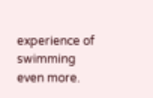experience of swimming even more.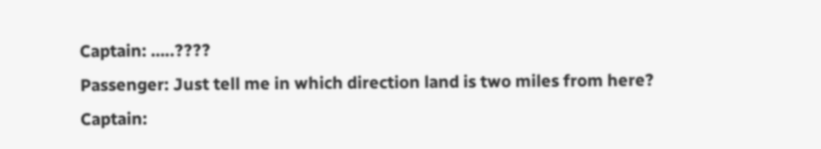Captain: …..????
Passenger: Just tell me in which direction land is two miles from here?
Captain: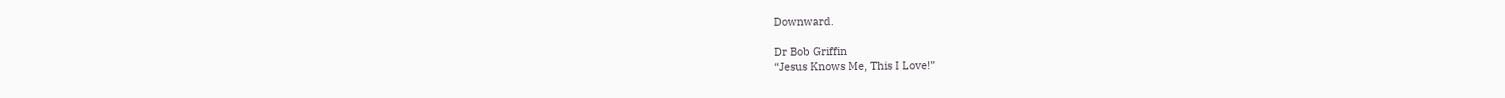Downward.

Dr Bob Griffin
“Jesus Knows Me, This I Love!”